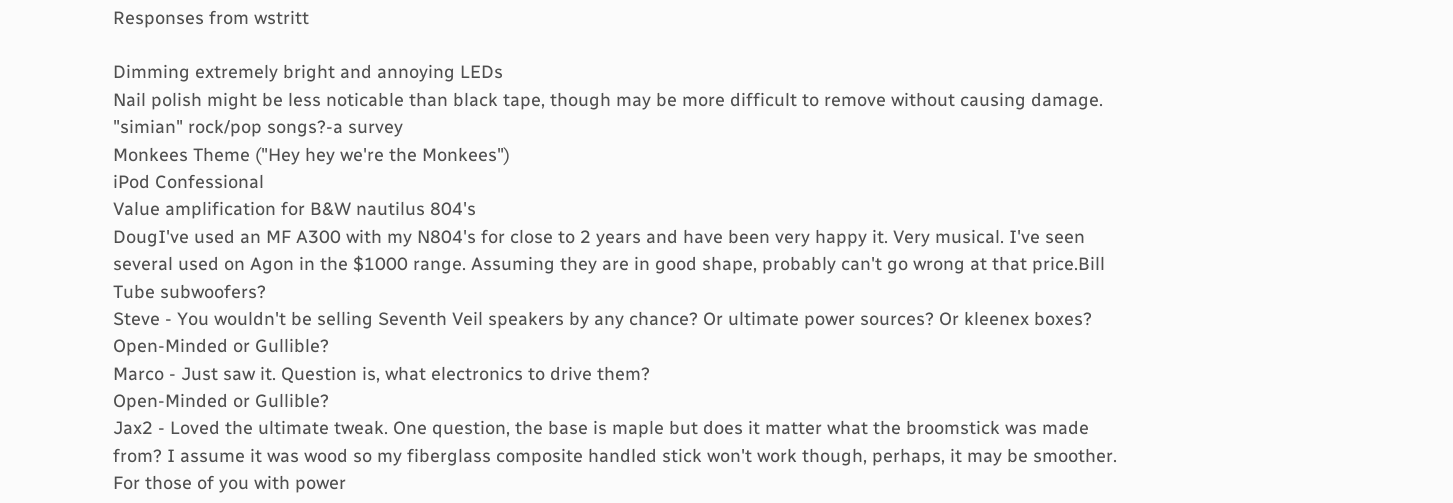Responses from wstritt

Dimming extremely bright and annoying LEDs
Nail polish might be less noticable than black tape, though may be more difficult to remove without causing damage.
"simian" rock/pop songs?-a survey
Monkees Theme ("Hey hey we're the Monkees")
iPod Confessional
Value amplification for B&W nautilus 804's
DougI've used an MF A300 with my N804's for close to 2 years and have been very happy it. Very musical. I've seen several used on Agon in the $1000 range. Assuming they are in good shape, probably can't go wrong at that price.Bill
Tube subwoofers?
Steve - You wouldn't be selling Seventh Veil speakers by any chance? Or ultimate power sources? Or kleenex boxes?
Open-Minded or Gullible?
Marco - Just saw it. Question is, what electronics to drive them?
Open-Minded or Gullible?
Jax2 - Loved the ultimate tweak. One question, the base is maple but does it matter what the broomstick was made from? I assume it was wood so my fiberglass composite handled stick won't work though, perhaps, it may be smoother.
For those of you with power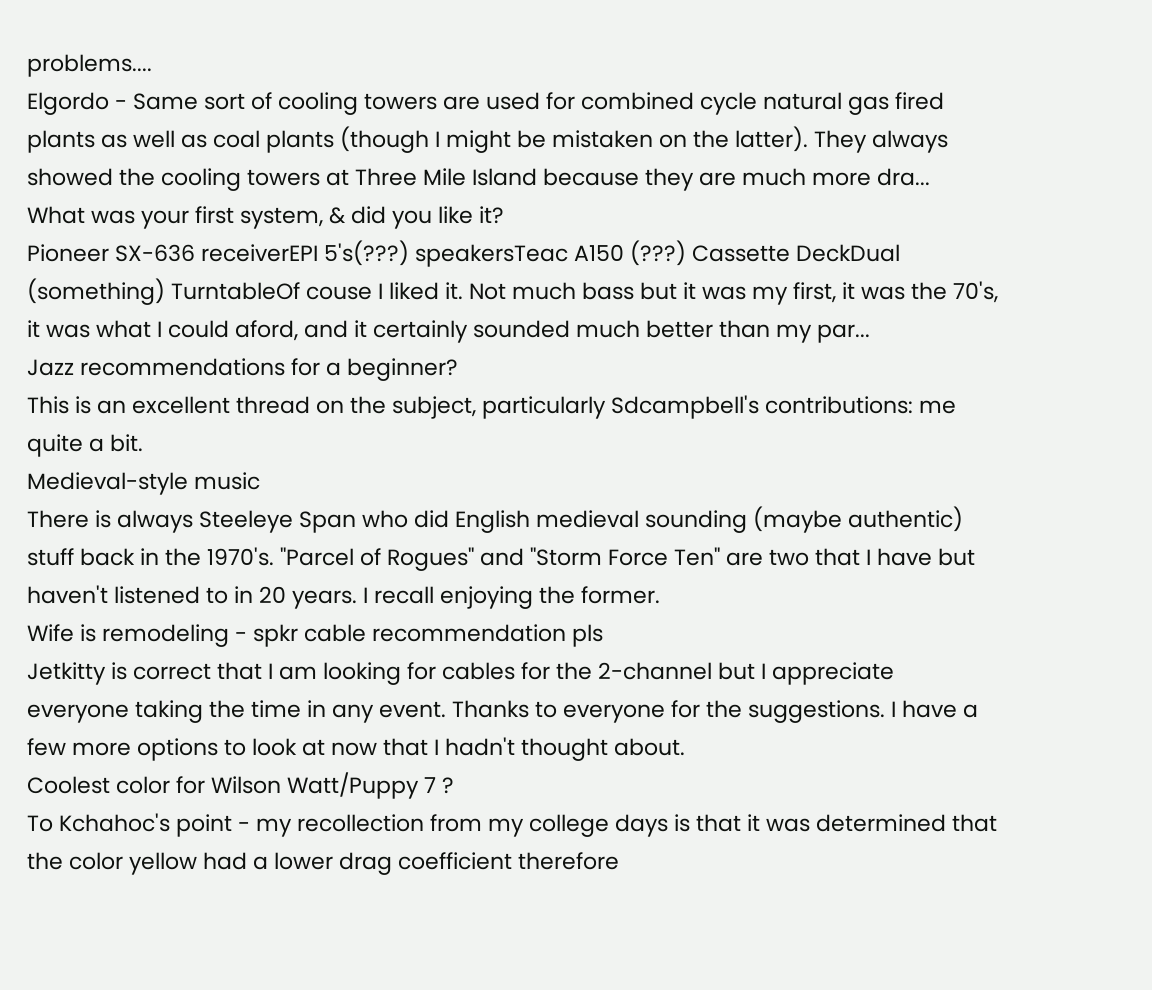problems....
Elgordo - Same sort of cooling towers are used for combined cycle natural gas fired plants as well as coal plants (though I might be mistaken on the latter). They always showed the cooling towers at Three Mile Island because they are much more dra...
What was your first system, & did you like it?
Pioneer SX-636 receiverEPI 5's(???) speakersTeac A150 (???) Cassette DeckDual (something) TurntableOf couse I liked it. Not much bass but it was my first, it was the 70's, it was what I could aford, and it certainly sounded much better than my par...
Jazz recommendations for a beginner?
This is an excellent thread on the subject, particularly Sdcampbell's contributions: me quite a bit.
Medieval-style music
There is always Steeleye Span who did English medieval sounding (maybe authentic) stuff back in the 1970's. "Parcel of Rogues" and "Storm Force Ten" are two that I have but haven't listened to in 20 years. I recall enjoying the former.
Wife is remodeling - spkr cable recommendation pls
Jetkitty is correct that I am looking for cables for the 2-channel but I appreciate everyone taking the time in any event. Thanks to everyone for the suggestions. I have a few more options to look at now that I hadn't thought about.
Coolest color for Wilson Watt/Puppy 7 ?
To Kchahoc's point - my recollection from my college days is that it was determined that the color yellow had a lower drag coefficient therefore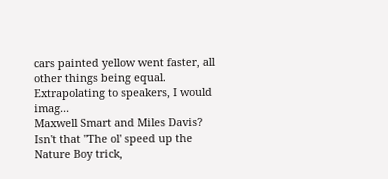cars painted yellow went faster, all other things being equal. Extrapolating to speakers, I would imag...
Maxwell Smart and Miles Davis?
Isn't that "The ol' speed up the Nature Boy trick,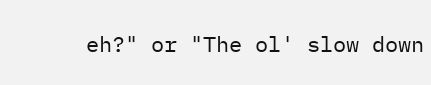eh?" or "The ol' slow down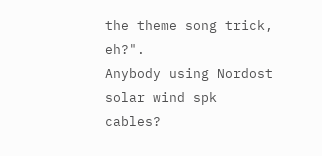the theme song trick, eh?".
Anybody using Nordost solar wind spk cables?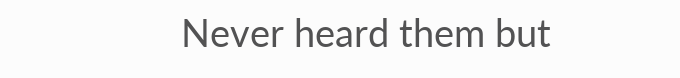Never heard them but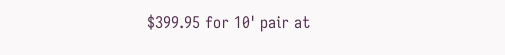$399.95 for 10' pair at